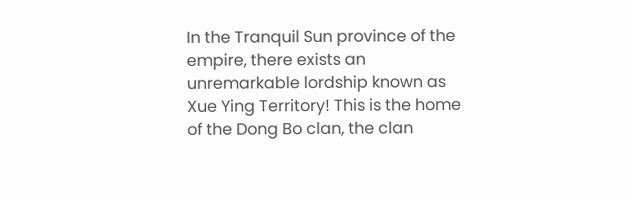In the Tranquil Sun province of the empire, there exists an unremarkable lordship known as Xue Ying Territory! This is the home of the Dong Bo clan, the clan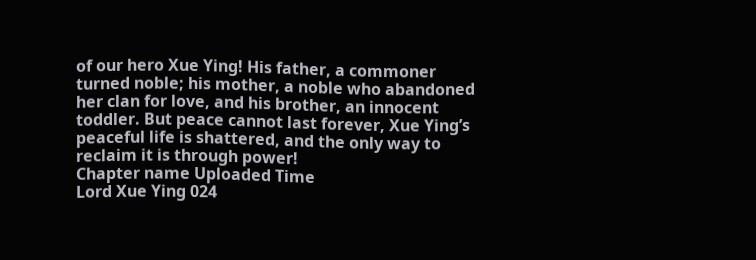of our hero Xue Ying! His father, a commoner turned noble; his mother, a noble who abandoned her clan for love, and his brother, an innocent toddler. But peace cannot last forever, Xue Ying’s peaceful life is shattered, and the only way to reclaim it is through power!
Chapter name Uploaded Time
Lord Xue Ying 024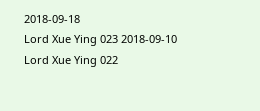2018-09-18
Lord Xue Ying 023 2018-09-10
Lord Xue Ying 022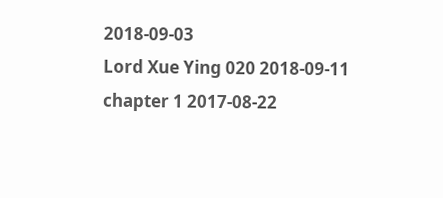2018-09-03
Lord Xue Ying 020 2018-09-11
chapter 1 2017-08-22